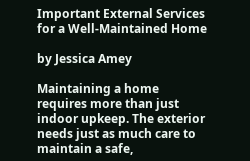Important External Services for a Well-Maintained Home

by Jessica Amey

Maintaining a home requires more than just indoor upkeep. The exterior needs just as much care to maintain a safe,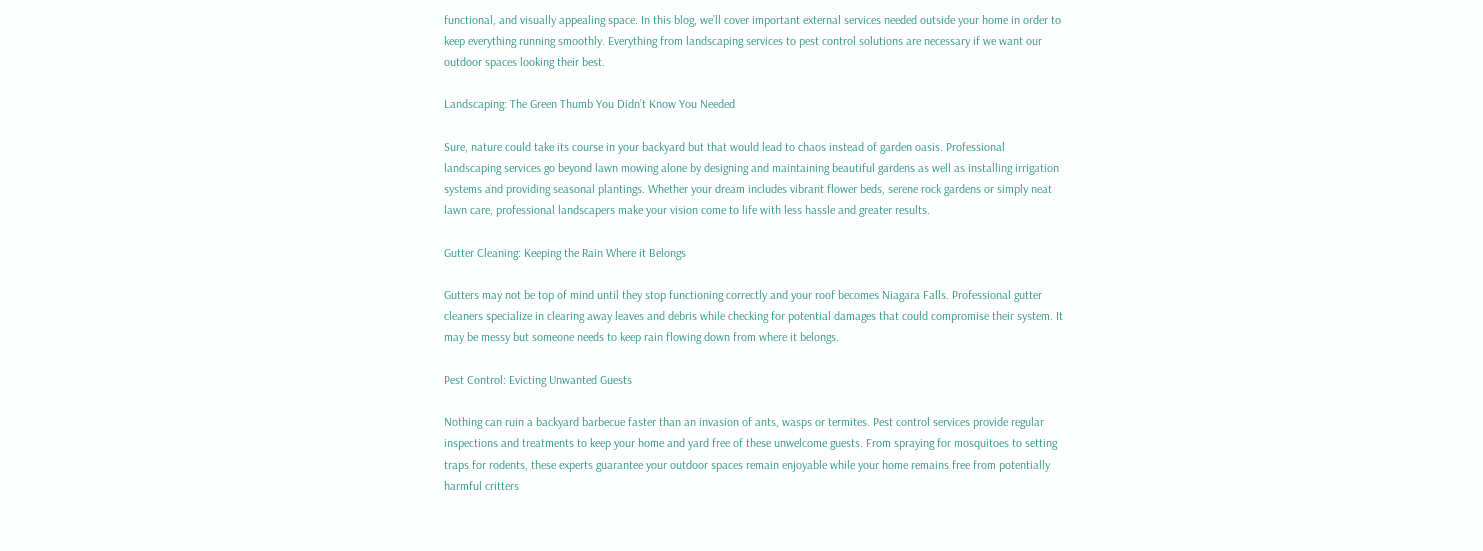functional, and visually appealing space. In this blog, we’ll cover important external services needed outside your home in order to keep everything running smoothly. Everything from landscaping services to pest control solutions are necessary if we want our outdoor spaces looking their best.

Landscaping: The Green Thumb You Didn’t Know You Needed

Sure, nature could take its course in your backyard but that would lead to chaos instead of garden oasis. Professional landscaping services go beyond lawn mowing alone by designing and maintaining beautiful gardens as well as installing irrigation systems and providing seasonal plantings. Whether your dream includes vibrant flower beds, serene rock gardens or simply neat lawn care, professional landscapers make your vision come to life with less hassle and greater results.

Gutter Cleaning: Keeping the Rain Where it Belongs

Gutters may not be top of mind until they stop functioning correctly and your roof becomes Niagara Falls. Professional gutter cleaners specialize in clearing away leaves and debris while checking for potential damages that could compromise their system. It may be messy but someone needs to keep rain flowing down from where it belongs.

Pest Control: Evicting Unwanted Guests

Nothing can ruin a backyard barbecue faster than an invasion of ants, wasps or termites. Pest control services provide regular inspections and treatments to keep your home and yard free of these unwelcome guests. From spraying for mosquitoes to setting traps for rodents, these experts guarantee your outdoor spaces remain enjoyable while your home remains free from potentially harmful critters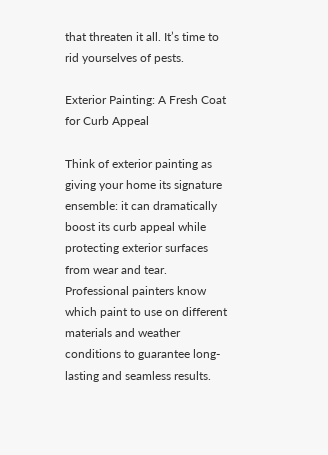that threaten it all. It’s time to rid yourselves of pests.

Exterior Painting: A Fresh Coat for Curb Appeal

Think of exterior painting as giving your home its signature ensemble: it can dramatically boost its curb appeal while protecting exterior surfaces from wear and tear. Professional painters know which paint to use on different materials and weather conditions to guarantee long-lasting and seamless results.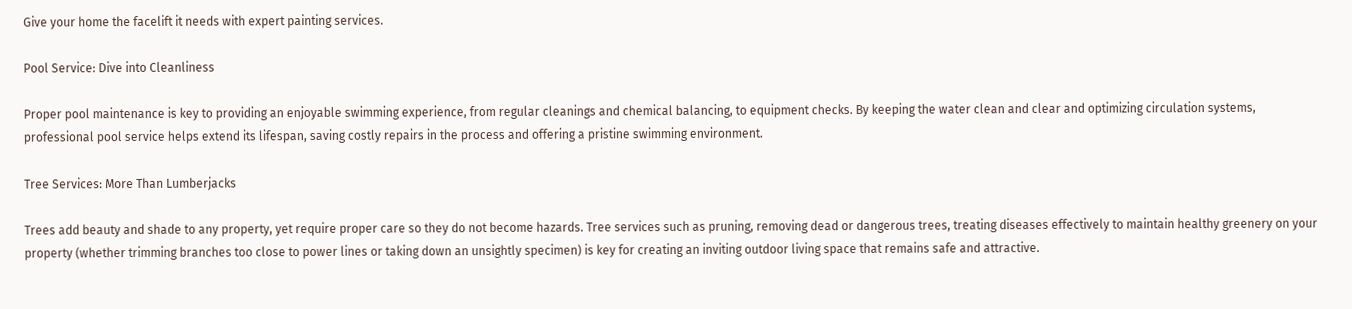Give your home the facelift it needs with expert painting services.

Pool Service: Dive into Cleanliness

Proper pool maintenance is key to providing an enjoyable swimming experience, from regular cleanings and chemical balancing, to equipment checks. By keeping the water clean and clear and optimizing circulation systems, professional pool service helps extend its lifespan, saving costly repairs in the process and offering a pristine swimming environment.

Tree Services: More Than Lumberjacks

Trees add beauty and shade to any property, yet require proper care so they do not become hazards. Tree services such as pruning, removing dead or dangerous trees, treating diseases effectively to maintain healthy greenery on your property (whether trimming branches too close to power lines or taking down an unsightly specimen) is key for creating an inviting outdoor living space that remains safe and attractive.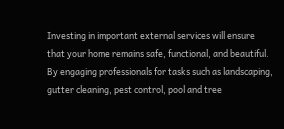Investing in important external services will ensure that your home remains safe, functional, and beautiful. By engaging professionals for tasks such as landscaping, gutter cleaning, pest control, pool and tree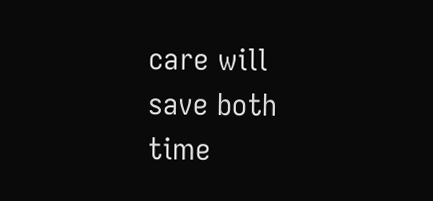care will save both time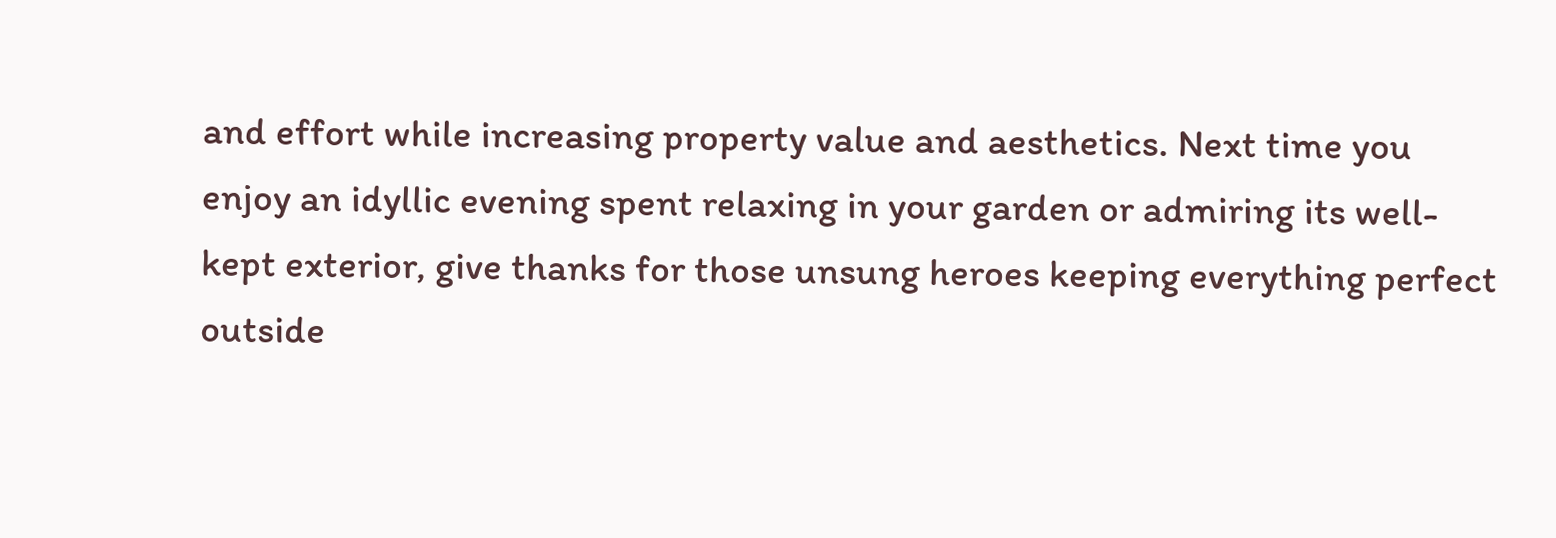and effort while increasing property value and aesthetics. Next time you enjoy an idyllic evening spent relaxing in your garden or admiring its well-kept exterior, give thanks for those unsung heroes keeping everything perfect outside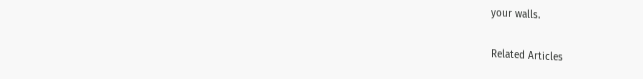your walls.

Related Articles